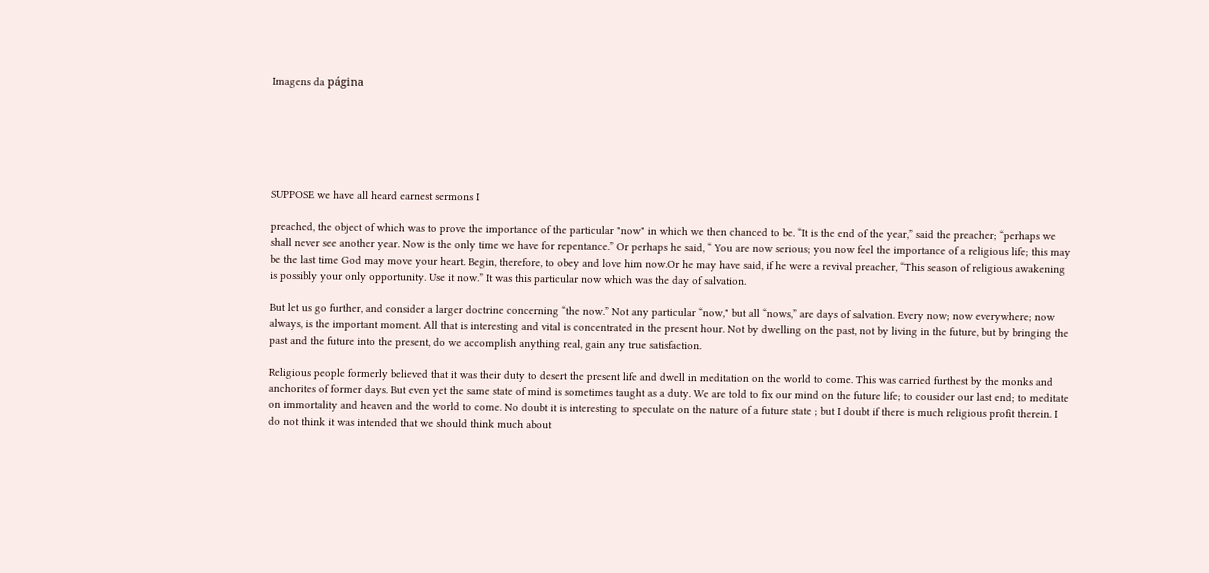Imagens da página






SUPPOSE we have all heard earnest sermons I

preached, the object of which was to prove the importance of the particular "now" in which we then chanced to be. “It is the end of the year,” said the preacher; “perhaps we shall never see another year. Now is the only time we have for repentance.” Or perhaps he said, “ You are now serious; you now feel the importance of a religious life; this may be the last time God may move your heart. Begin, therefore, to obey and love him now.Or he may have said, if he were a revival preacher, “This season of religious awakening is possibly your only opportunity. Use it now.” It was this particular now which was the day of salvation.

But let us go further, and consider a larger doctrine concerning “the now.” Not any particular “now," but all “nows,” are days of salvation. Every now; now everywhere; now always, is the important moment. All that is interesting and vital is concentrated in the present hour. Not by dwelling on the past, not by living in the future, but by bringing the past and the future into the present, do we accomplish anything real, gain any true satisfaction.

Religious people formerly believed that it was their duty to desert the present life and dwell in meditation on the world to come. This was carried furthest by the monks and anchorites of former days. But even yet the same state of mind is sometimes taught as a duty. We are told to fix our mind on the future life; to cousider our last end; to meditate on immortality and heaven and the world to come. No doubt it is interesting to speculate on the nature of a future state ; but I doubt if there is much religious profit therein. I do not think it was intended that we should think much about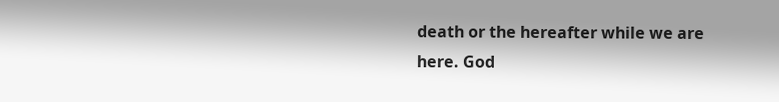death or the hereafter while we are here. God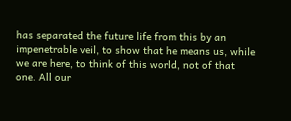has separated the future life from this by an impenetrable veil, to show that he means us, while we are here, to think of this world, not of that one. All our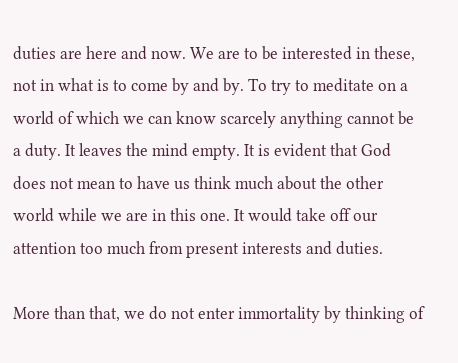duties are here and now. We are to be interested in these, not in what is to come by and by. To try to meditate on a world of which we can know scarcely anything cannot be a duty. It leaves the mind empty. It is evident that God does not mean to have us think much about the other world while we are in this one. It would take off our attention too much from present interests and duties.

More than that, we do not enter immortality by thinking of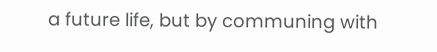a future life, but by communing with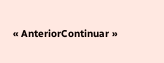« AnteriorContinuar »